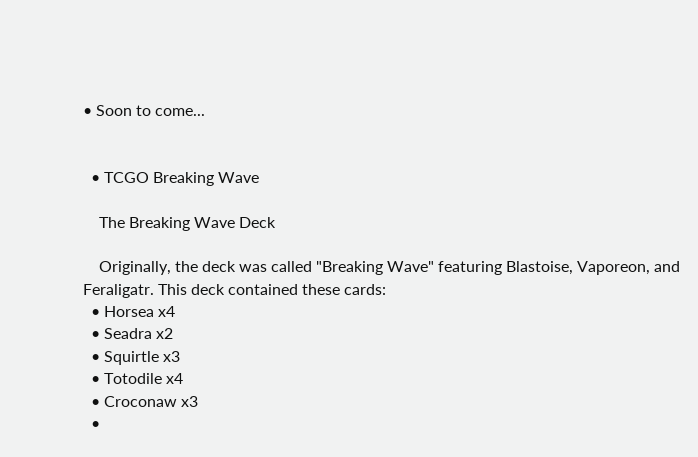• Soon to come...


  • TCGO Breaking Wave

    The Breaking Wave Deck

    Originally, the deck was called "Breaking Wave" featuring Blastoise, Vaporeon, and Feraligatr. This deck contained these cards:
  • Horsea x4
  • Seadra x2
  • Squirtle x3
  • Totodile x4
  • Croconaw x3
  •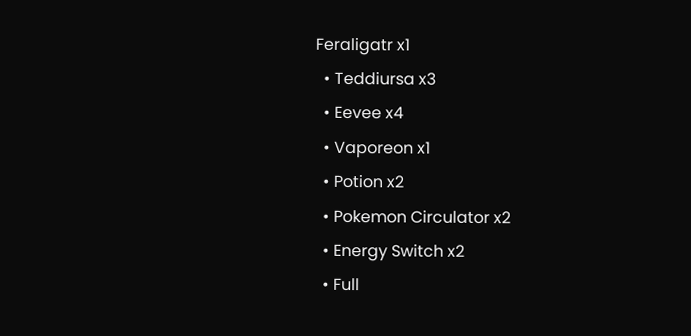Feraligatr x1
  • Teddiursa x3
  • Eevee x4
  • Vaporeon x1
  • Potion x2
  • Pokemon Circulator x2
  • Energy Switch x2
  • Full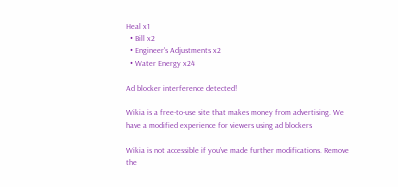Heal x1
  • Bill x2
  • Engineer's Adjustments x2
  • Water Energy x24

Ad blocker interference detected!

Wikia is a free-to-use site that makes money from advertising. We have a modified experience for viewers using ad blockers

Wikia is not accessible if you’ve made further modifications. Remove the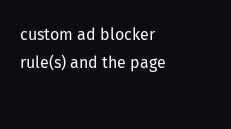custom ad blocker rule(s) and the page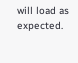will load as expected.